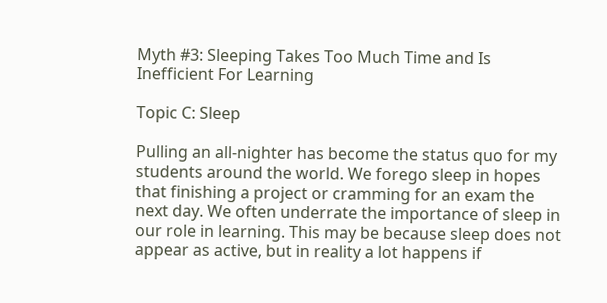Myth #3: Sleeping Takes Too Much Time and Is Inefficient For Learning

Topic C: Sleep

Pulling an all-nighter has become the status quo for my students around the world. We forego sleep in hopes that finishing a project or cramming for an exam the next day. We often underrate the importance of sleep in our role in learning. This may be because sleep does not appear as active, but in reality a lot happens if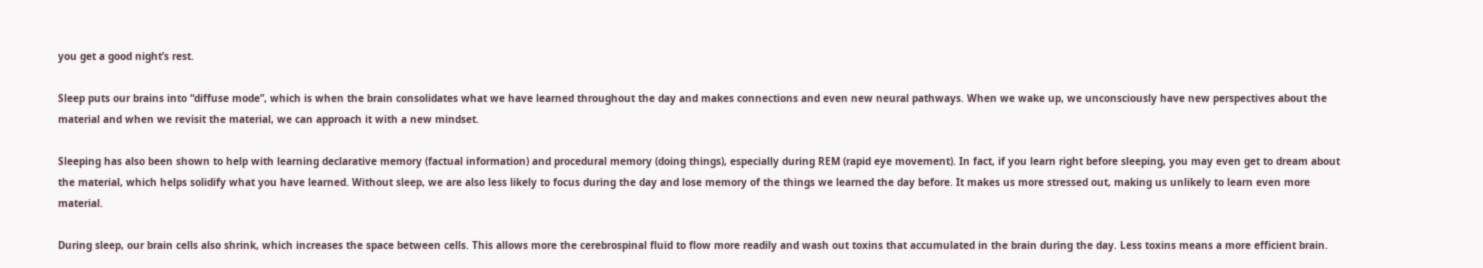you get a good night’s rest.

Sleep puts our brains into “diffuse mode”, which is when the brain consolidates what we have learned throughout the day and makes connections and even new neural pathways. When we wake up, we unconsciously have new perspectives about the material and when we revisit the material, we can approach it with a new mindset.

Sleeping has also been shown to help with learning declarative memory (factual information) and procedural memory (doing things), especially during REM (rapid eye movement). In fact, if you learn right before sleeping, you may even get to dream about the material, which helps solidify what you have learned. Without sleep, we are also less likely to focus during the day and lose memory of the things we learned the day before. It makes us more stressed out, making us unlikely to learn even more material.

During sleep, our brain cells also shrink, which increases the space between cells. This allows more the cerebrospinal fluid to flow more readily and wash out toxins that accumulated in the brain during the day. Less toxins means a more efficient brain.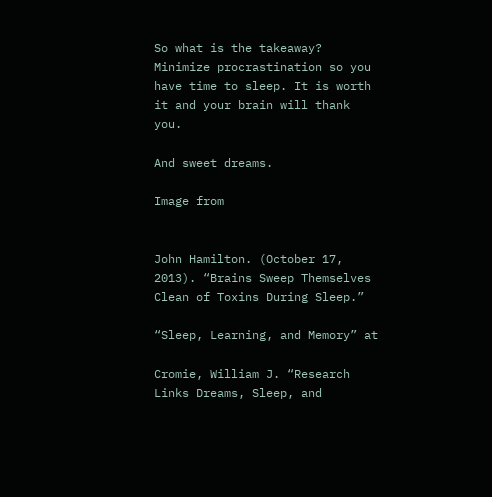So what is the takeaway? Minimize procrastination so you have time to sleep. It is worth it and your brain will thank you.

And sweet dreams.

Image from


John Hamilton. (October 17, 2013). “Brains Sweep Themselves Clean of Toxins During Sleep.”

“Sleep, Learning, and Memory” at

Cromie, William J. “Research Links Dreams, Sleep, and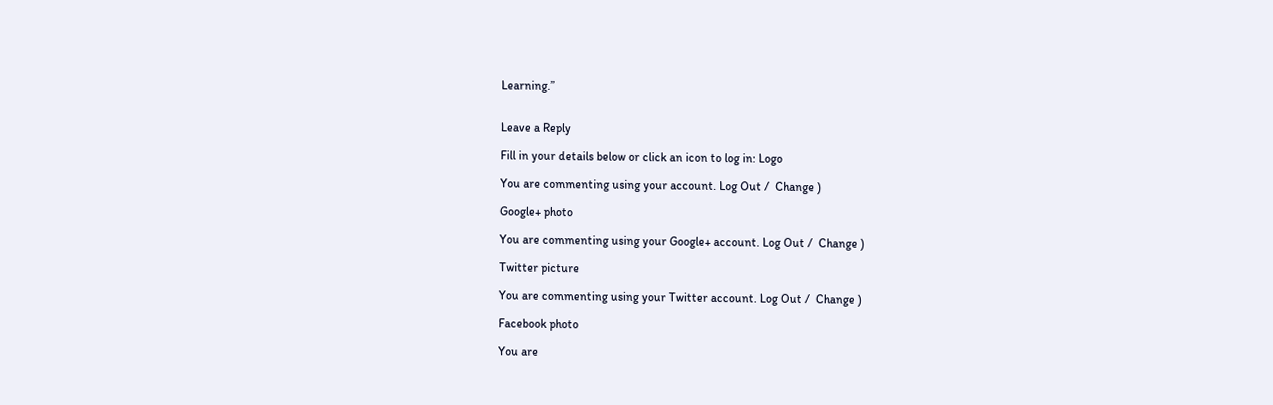Learning.”


Leave a Reply

Fill in your details below or click an icon to log in: Logo

You are commenting using your account. Log Out /  Change )

Google+ photo

You are commenting using your Google+ account. Log Out /  Change )

Twitter picture

You are commenting using your Twitter account. Log Out /  Change )

Facebook photo

You are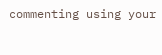commenting using your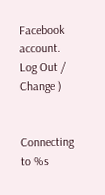Facebook account. Log Out /  Change )


Connecting to %s